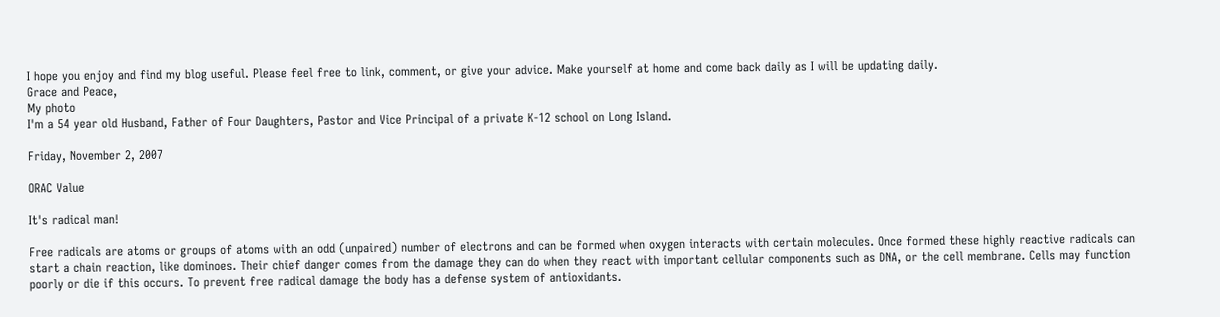I hope you enjoy and find my blog useful. Please feel free to link, comment, or give your advice. Make yourself at home and come back daily as I will be updating daily.
Grace and Peace,
My photo
I'm a 54 year old Husband, Father of Four Daughters, Pastor and Vice Principal of a private K-12 school on Long Island.

Friday, November 2, 2007

ORAC Value

It's radical man!

Free radicals are atoms or groups of atoms with an odd (unpaired) number of electrons and can be formed when oxygen interacts with certain molecules. Once formed these highly reactive radicals can start a chain reaction, like dominoes. Their chief danger comes from the damage they can do when they react with important cellular components such as DNA, or the cell membrane. Cells may function poorly or die if this occurs. To prevent free radical damage the body has a defense system of antioxidants.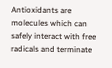Antioxidants are molecules which can safely interact with free radicals and terminate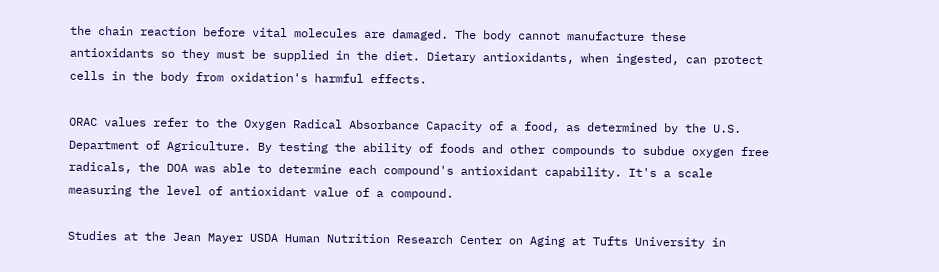the chain reaction before vital molecules are damaged. The body cannot manufacture these antioxidants so they must be supplied in the diet. Dietary antioxidants, when ingested, can protect cells in the body from oxidation's harmful effects.

ORAC values refer to the Oxygen Radical Absorbance Capacity of a food, as determined by the U.S. Department of Agriculture. By testing the ability of foods and other compounds to subdue oxygen free radicals, the DOA was able to determine each compound's antioxidant capability. It's a scale measuring the level of antioxidant value of a compound.

Studies at the Jean Mayer USDA Human Nutrition Research Center on Aging at Tufts University in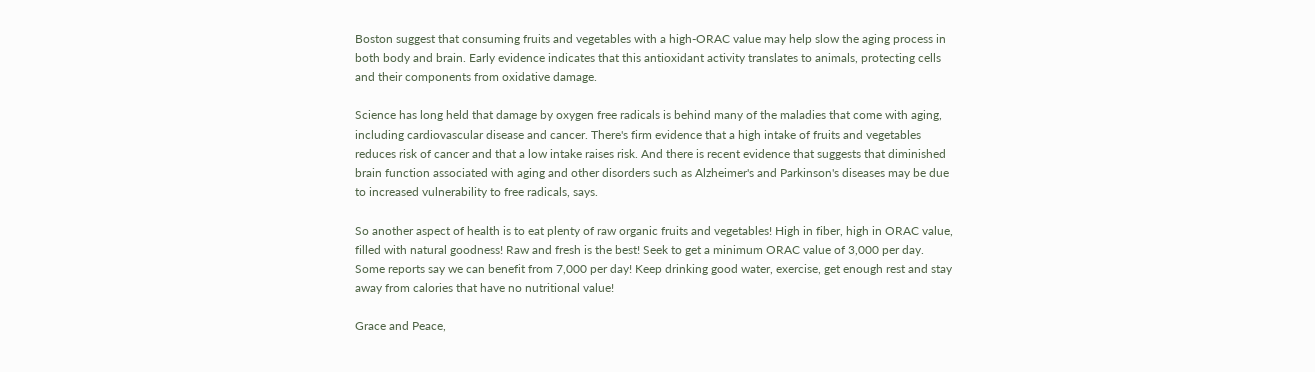Boston suggest that consuming fruits and vegetables with a high-ORAC value may help slow the aging process in both body and brain. Early evidence indicates that this antioxidant activity translates to animals, protecting cells and their components from oxidative damage.

Science has long held that damage by oxygen free radicals is behind many of the maladies that come with aging, including cardiovascular disease and cancer. There's firm evidence that a high intake of fruits and vegetables reduces risk of cancer and that a low intake raises risk. And there is recent evidence that suggests that diminished brain function associated with aging and other disorders such as Alzheimer's and Parkinson's diseases may be due to increased vulnerability to free radicals, says.

So another aspect of health is to eat plenty of raw organic fruits and vegetables! High in fiber, high in ORAC value, filled with natural goodness! Raw and fresh is the best! Seek to get a minimum ORAC value of 3,000 per day. Some reports say we can benefit from 7,000 per day! Keep drinking good water, exercise, get enough rest and stay away from calories that have no nutritional value!

Grace and Peace,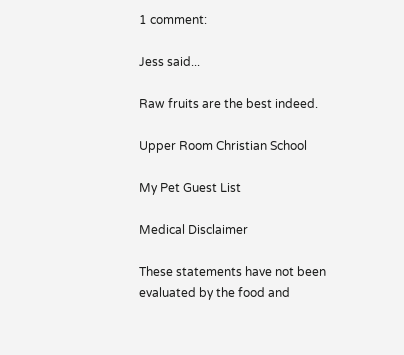1 comment:

Jess said...

Raw fruits are the best indeed.

Upper Room Christian School

My Pet Guest List

Medical Disclaimer

These statements have not been evaluated by the food and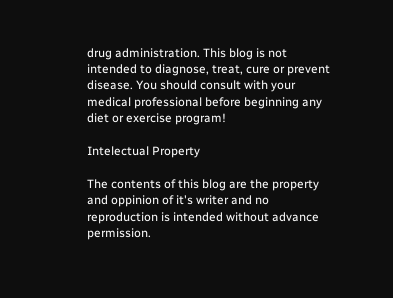drug administration. This blog is not intended to diagnose, treat, cure or prevent disease. You should consult with your medical professional before beginning any diet or exercise program!

Intelectual Property

The contents of this blog are the property and oppinion of it's writer and no reproduction is intended without advance permission.